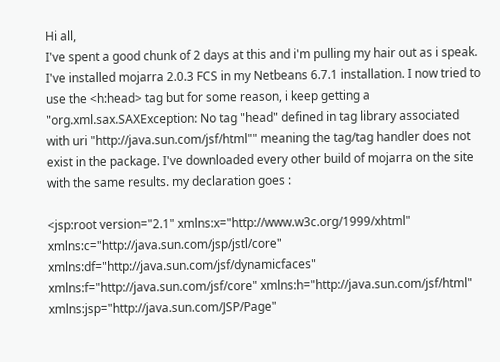Hi all,
I've spent a good chunk of 2 days at this and i'm pulling my hair out as i speak. I've installed mojarra 2.0.3 FCS in my Netbeans 6.7.1 installation. I now tried to use the <h:head> tag but for some reason, i keep getting a "org.xml.sax.SAXException: No tag "head" defined in tag library associated with uri "http://java.sun.com/jsf/html"" meaning the tag/tag handler does not exist in the package. I've downloaded every other build of mojarra on the site with the same results. my declaration goes :

<jsp:root version="2.1" xmlns:x="http://www.w3c.org/1999/xhtml" xmlns:c="http://java.sun.com/jsp/jstl/core" xmlns:df="http://java.sun.com/jsf/dynamicfaces" xmlns:f="http://java.sun.com/jsf/core" xmlns:h="http://java.sun.com/jsf/html" xmlns:jsp="http://java.sun.com/JSP/Page"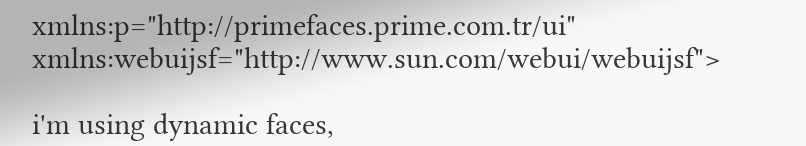xmlns:p="http://primefaces.prime.com.tr/ui" xmlns:webuijsf="http://www.sun.com/webui/webuijsf">

i'm using dynamic faces,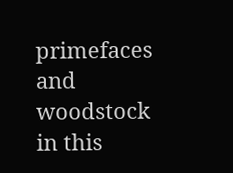primefaces and woodstock in this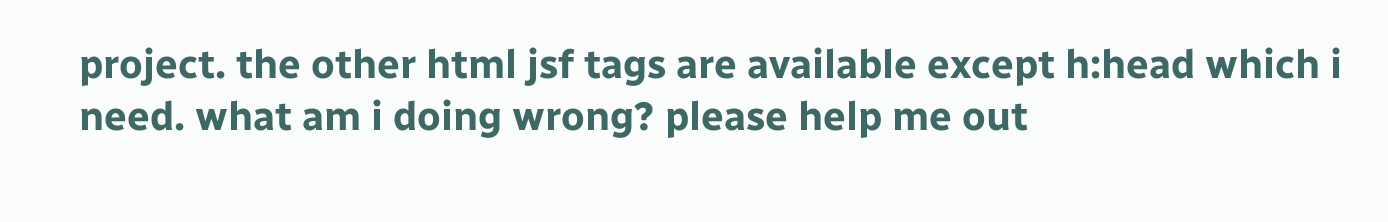project. the other html jsf tags are available except h:head which i need. what am i doing wrong? please help me out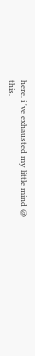here. i 've exhausted my little mind @ this.